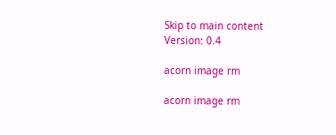Skip to main content
Version: 0.4

acorn image rm

acorn image rm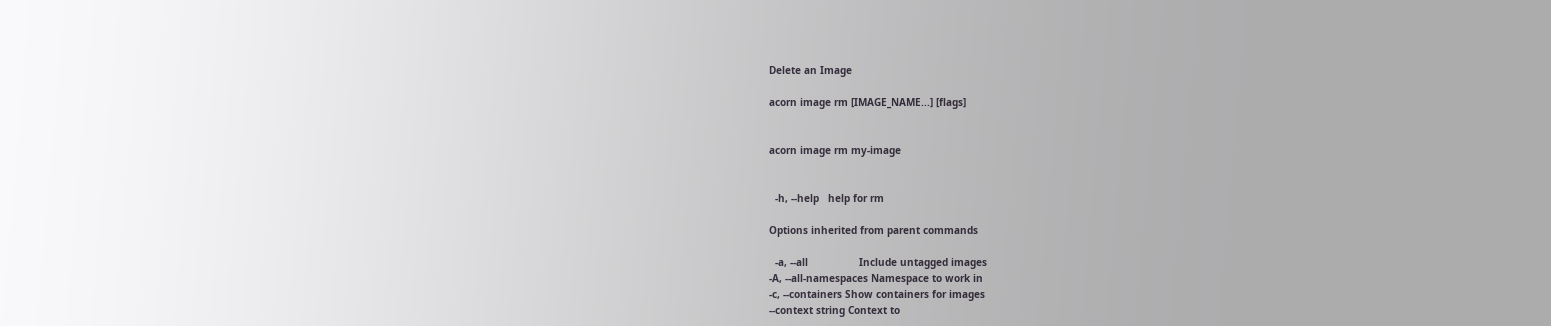Delete an Image

acorn image rm [IMAGE_NAME...] [flags]


acorn image rm my-image


  -h, --help   help for rm

Options inherited from parent commands

  -a, --all                 Include untagged images
-A, --all-namespaces Namespace to work in
-c, --containers Show containers for images
--context string Context to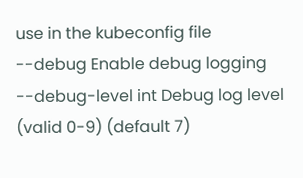use in the kubeconfig file
--debug Enable debug logging
--debug-level int Debug log level (valid 0-9) (default 7)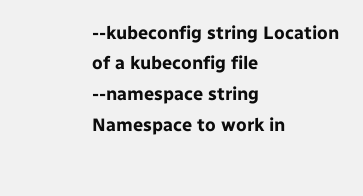--kubeconfig string Location of a kubeconfig file
--namespace string Namespace to work in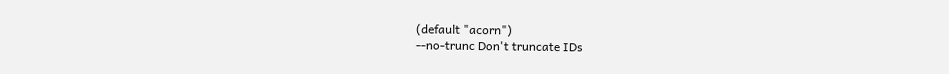(default "acorn")
--no-trunc Don't truncate IDs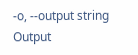-o, --output string Output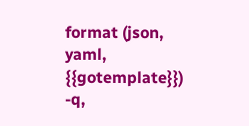format (json, yaml, {{gotemplate}})
-q,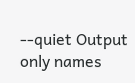--quiet Output only names